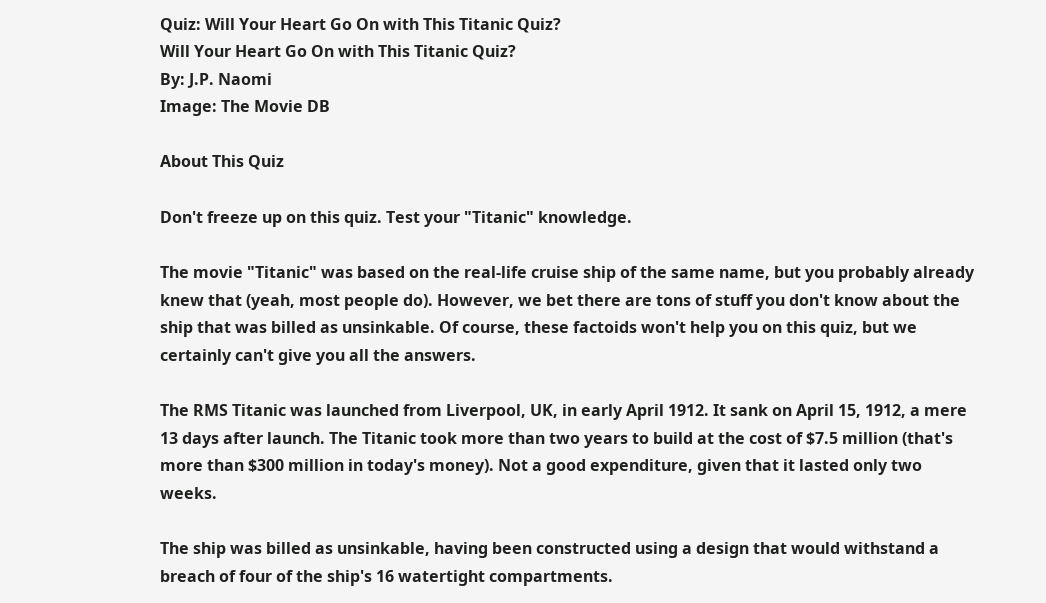Quiz: Will Your Heart Go On with This Titanic Quiz?
Will Your Heart Go On with This Titanic Quiz?
By: J.P. Naomi
Image: The Movie DB

About This Quiz

Don't freeze up on this quiz. Test your "Titanic" knowledge.

The movie "Titanic" was based on the real-life cruise ship of the same name, but you probably already knew that (yeah, most people do). However, we bet there are tons of stuff you don't know about the ship that was billed as unsinkable. Of course, these factoids won't help you on this quiz, but we certainly can't give you all the answers.

The RMS Titanic was launched from Liverpool, UK, in early April 1912. It sank on April 15, 1912, a mere 13 days after launch. The Titanic took more than two years to build at the cost of $7.5 million (that's more than $300 million in today's money). Not a good expenditure, given that it lasted only two weeks.

The ship was billed as unsinkable, having been constructed using a design that would withstand a breach of four of the ship's 16 watertight compartments.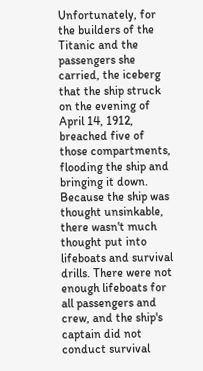Unfortunately, for the builders of the Titanic and the passengers she carried, the iceberg that the ship struck on the evening of April 14, 1912, breached five of those compartments, flooding the ship and bringing it down. Because the ship was thought unsinkable, there wasn't much thought put into lifeboats and survival drills. There were not enough lifeboats for all passengers and crew, and the ship's captain did not conduct survival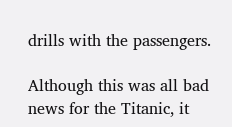drills with the passengers.

Although this was all bad news for the Titanic, it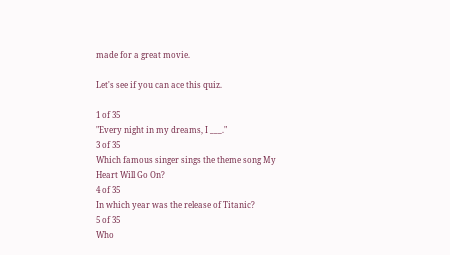made for a great movie.

Let's see if you can ace this quiz.

1 of 35
"Every night in my dreams, I ___."
3 of 35
Which famous singer sings the theme song My Heart Will Go On?
4 of 35
In which year was the release of Titanic?
5 of 35
Who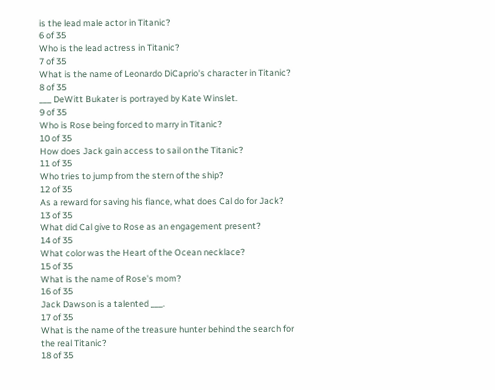is the lead male actor in Titanic?
6 of 35
Who is the lead actress in Titanic?
7 of 35
What is the name of Leonardo DiCaprio's character in Titanic?
8 of 35
___ DeWitt Bukater is portrayed by Kate Winslet.
9 of 35
Who is Rose being forced to marry in Titanic?
10 of 35
How does Jack gain access to sail on the Titanic?
11 of 35
Who tries to jump from the stern of the ship?
12 of 35
As a reward for saving his fiance, what does Cal do for Jack?
13 of 35
What did Cal give to Rose as an engagement present?
14 of 35
What color was the Heart of the Ocean necklace?
15 of 35
What is the name of Rose's mom?
16 of 35
Jack Dawson is a talented ___.
17 of 35
What is the name of the treasure hunter behind the search for the real Titanic?
18 of 35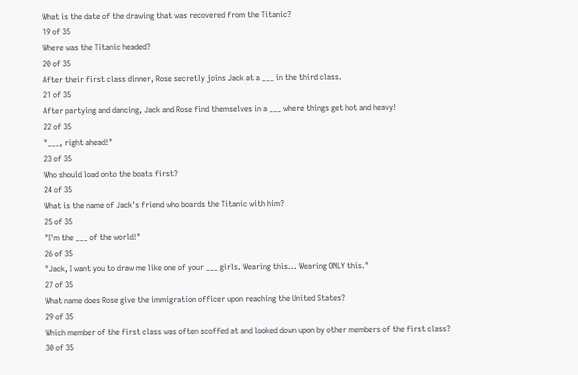What is the date of the drawing that was recovered from the Titanic?
19 of 35
Where was the Titanic headed?
20 of 35
After their first class dinner, Rose secretly joins Jack at a ___ in the third class.
21 of 35
After partying and dancing, Jack and Rose find themselves in a ___ where things get hot and heavy!
22 of 35
"___, right ahead!"
23 of 35
Who should load onto the boats first?
24 of 35
What is the name of Jack's friend who boards the Titanic with him?
25 of 35
"I'm the ___ of the world!"
26 of 35
"Jack, I want you to draw me like one of your ___ girls. Wearing this... Wearing ONLY this."
27 of 35
What name does Rose give the immigration officer upon reaching the United States?
29 of 35
Which member of the first class was often scoffed at and looked down upon by other members of the first class?
30 of 35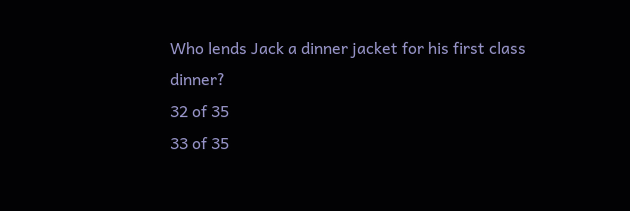Who lends Jack a dinner jacket for his first class dinner?
32 of 35
33 of 35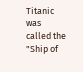Titanic was called the "Ship of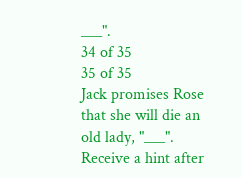___".
34 of 35
35 of 35
Jack promises Rose that she will die an old lady, "___".
Receive a hint after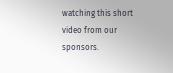watching this short video from our sponsors.